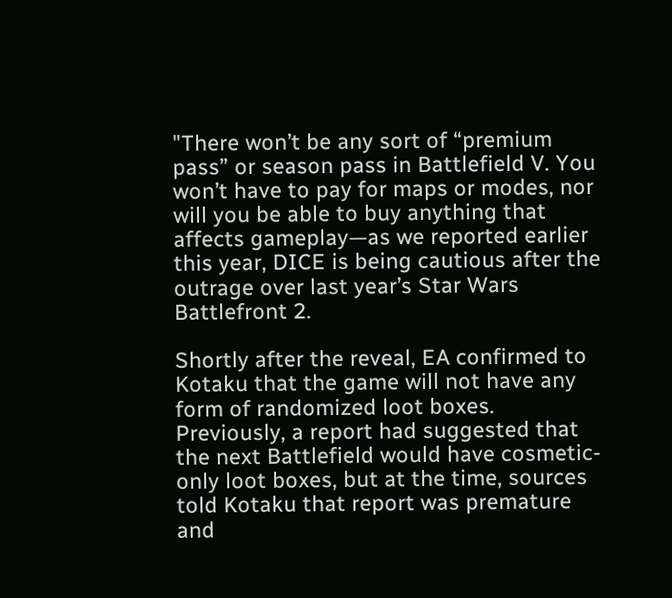"There won’t be any sort of “premium pass” or season pass in Battlefield V. You won’t have to pay for maps or modes, nor will you be able to buy anything that affects gameplay—as we reported earlier this year, DICE is being cautious after the outrage over last year’s Star Wars Battlefront 2.

Shortly after the reveal, EA confirmed to Kotaku that the game will not have any form of randomized loot boxes. Previously, a report had suggested that the next Battlefield would have cosmetic-only loot boxes, but at the time, sources told Kotaku that report was premature and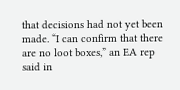that decisions had not yet been made. “I can confirm that there are no loot boxes,” an EA rep said in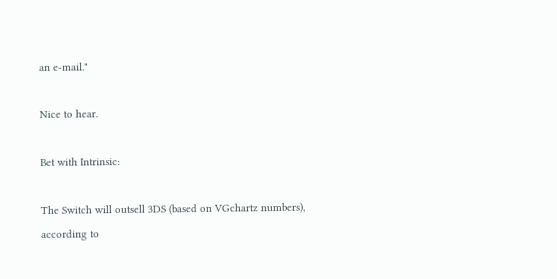an e-mail."

Nice to hear.

Bet with Intrinsic:

The Switch will outsell 3DS (based on VGchartz numbers), according to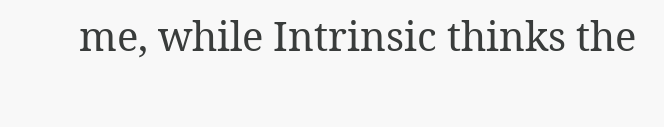me, while Intrinsic thinks the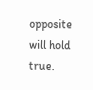opposite will hold true.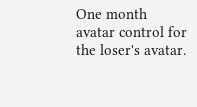One month avatar control for the loser's avatar.